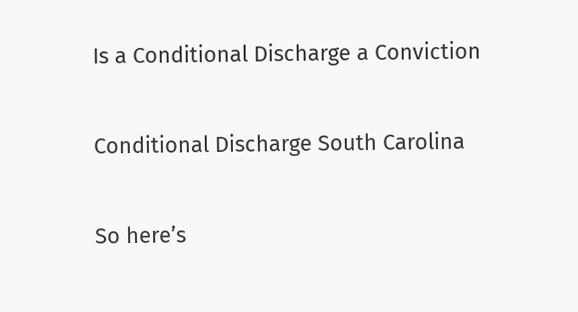Is a Conditional Discharge a Conviction

Conditional Discharge South Carolina

So here’s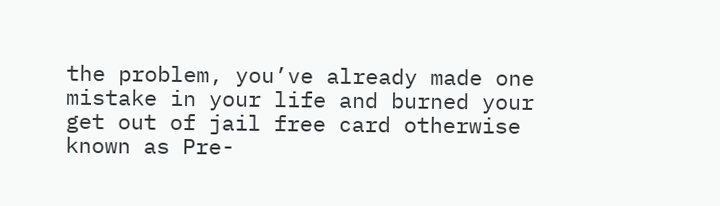the problem, you’ve already made one mistake in your life and burned your get out of jail free card otherwise known as Pre-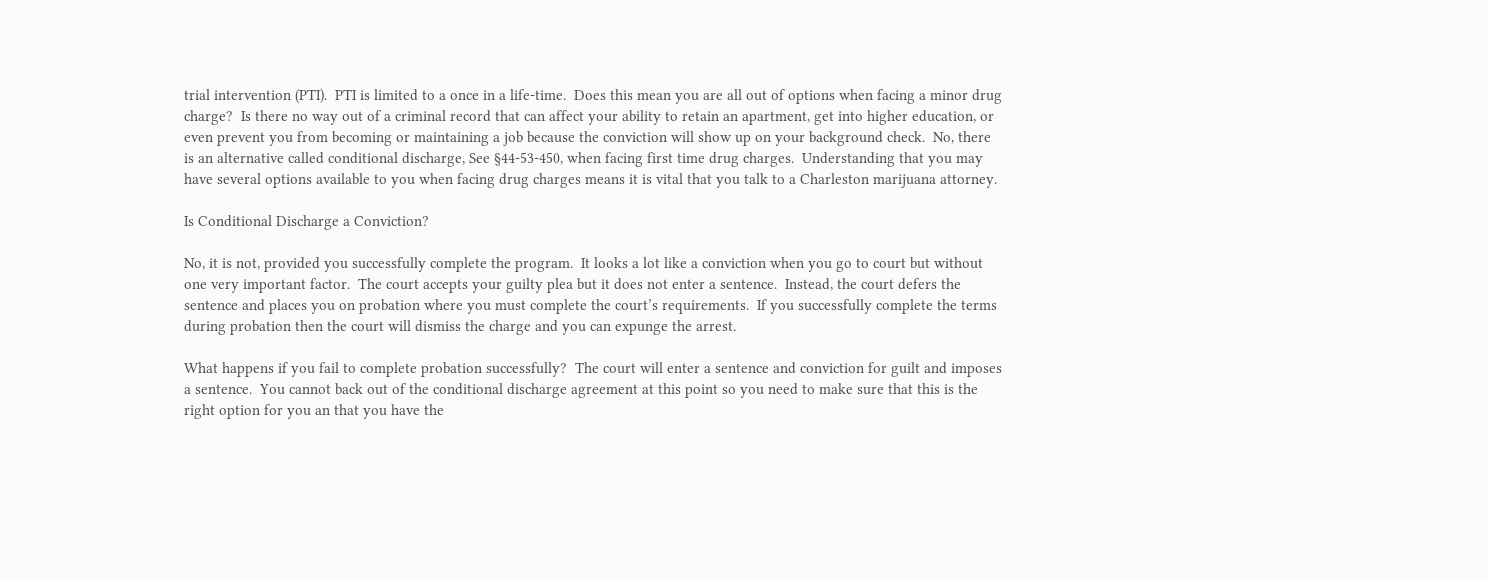trial intervention (PTI).  PTI is limited to a once in a life-time.  Does this mean you are all out of options when facing a minor drug charge?  Is there no way out of a criminal record that can affect your ability to retain an apartment, get into higher education, or even prevent you from becoming or maintaining a job because the conviction will show up on your background check.  No, there is an alternative called conditional discharge, See §44-53-450, when facing first time drug charges.  Understanding that you may have several options available to you when facing drug charges means it is vital that you talk to a Charleston marijuana attorney.

Is Conditional Discharge a Conviction?

No, it is not, provided you successfully complete the program.  It looks a lot like a conviction when you go to court but without one very important factor.  The court accepts your guilty plea but it does not enter a sentence.  Instead, the court defers the sentence and places you on probation where you must complete the court’s requirements.  If you successfully complete the terms during probation then the court will dismiss the charge and you can expunge the arrest.

What happens if you fail to complete probation successfully?  The court will enter a sentence and conviction for guilt and imposes a sentence.  You cannot back out of the conditional discharge agreement at this point so you need to make sure that this is the right option for you an that you have the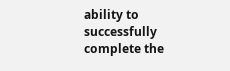ability to successfully complete the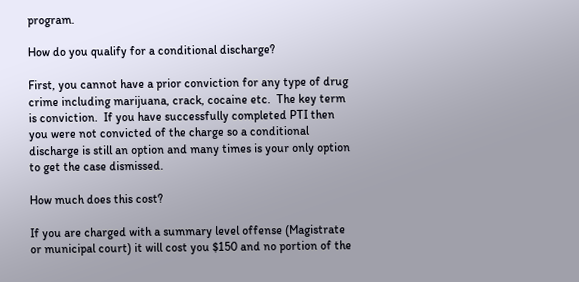program.

How do you qualify for a conditional discharge?

First, you cannot have a prior conviction for any type of drug crime including marijuana, crack, cocaine etc.  The key term is conviction.  If you have successfully completed PTI then you were not convicted of the charge so a conditional discharge is still an option and many times is your only option to get the case dismissed.

How much does this cost?

If you are charged with a summary level offense (Magistrate or municipal court) it will cost you $150 and no portion of the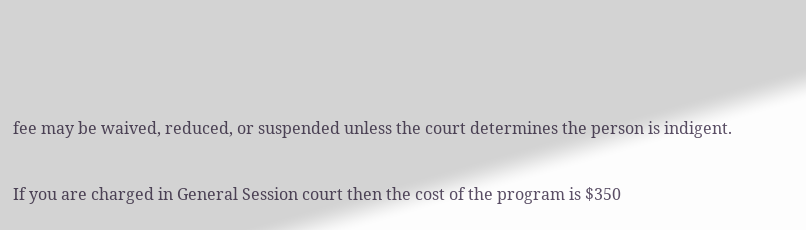fee may be waived, reduced, or suspended unless the court determines the person is indigent.

If you are charged in General Session court then the cost of the program is $350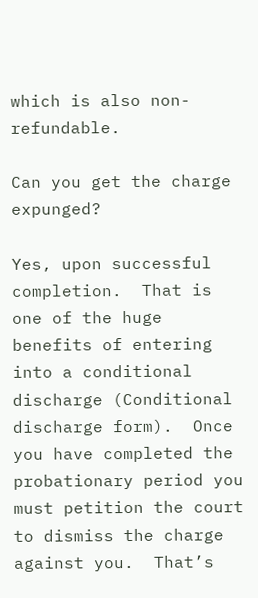which is also non-refundable.

Can you get the charge expunged?

Yes, upon successful completion.  That is one of the huge benefits of entering into a conditional discharge (Conditional discharge form).  Once you have completed the probationary period you must petition the court to dismiss the charge against you.  That’s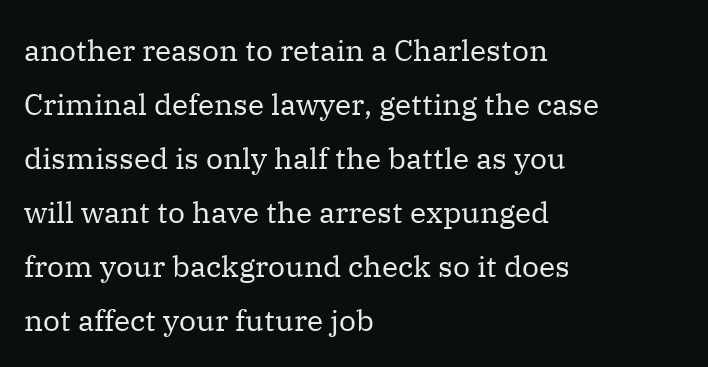another reason to retain a Charleston Criminal defense lawyer, getting the case dismissed is only half the battle as you will want to have the arrest expunged from your background check so it does not affect your future job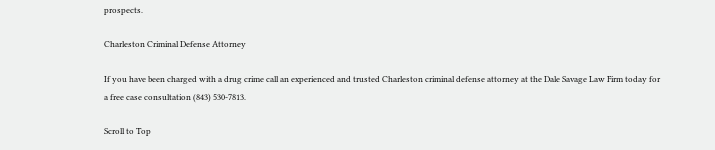prospects.

Charleston Criminal Defense Attorney

If you have been charged with a drug crime call an experienced and trusted Charleston criminal defense attorney at the Dale Savage Law Firm today for a free case consultation (843) 530-7813.

Scroll to Top